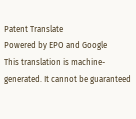Patent Translate
Powered by EPO and Google
This translation is machine-generated. It cannot be guaranteed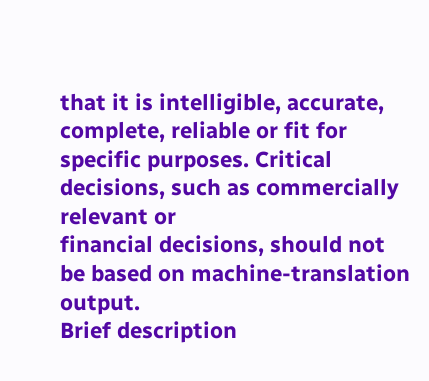that it is intelligible, accurate,
complete, reliable or fit for specific purposes. Critical decisions, such as commercially relevant or
financial decisions, should not be based on machine-translation output.
Brief description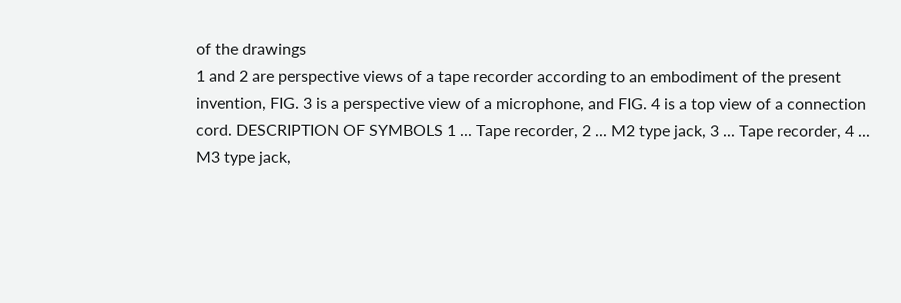of the drawings
1 and 2 are perspective views of a tape recorder according to an embodiment of the present
invention, FIG. 3 is a perspective view of a microphone, and FIG. 4 is a top view of a connection
cord. DESCRIPTION OF SYMBOLS 1 ... Tape recorder, 2 ... M2 type jack, 3 ... Tape recorder, 4 ...
M3 type jack,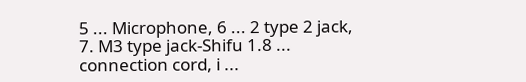5 ... Microphone, 6 ... 2 type 2 jack, 7. M3 type jack-Shifu 1.8 ... connection cord, i ...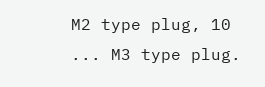M2 type plug, 10 ... M3 type plug.